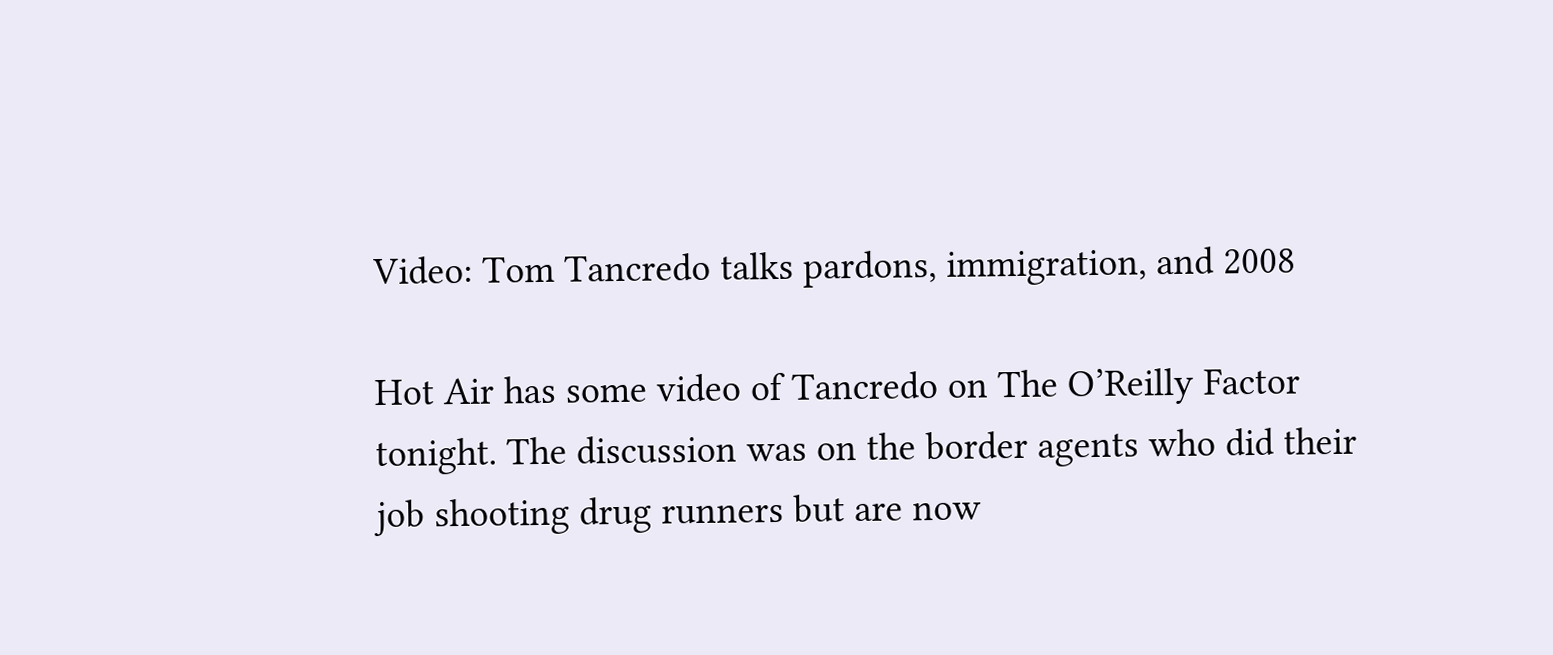Video: Tom Tancredo talks pardons, immigration, and 2008

Hot Air has some video of Tancredo on The O’Reilly Factor tonight. The discussion was on the border agents who did their job shooting drug runners but are now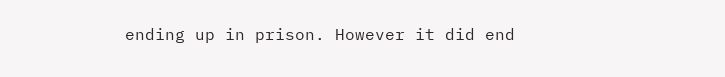ending up in prison. However it did end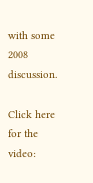with some 2008 discussion.

Click here for the video: